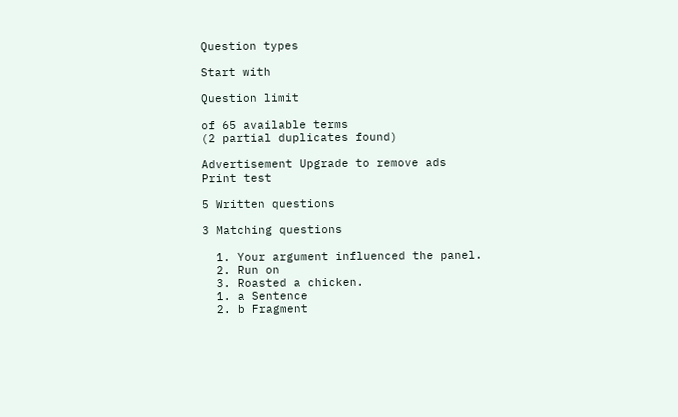Question types

Start with

Question limit

of 65 available terms
(2 partial duplicates found)

Advertisement Upgrade to remove ads
Print test

5 Written questions

3 Matching questions

  1. Your argument influenced the panel.
  2. Run on
  3. Roasted a chicken.
  1. a Sentence
  2. b Fragment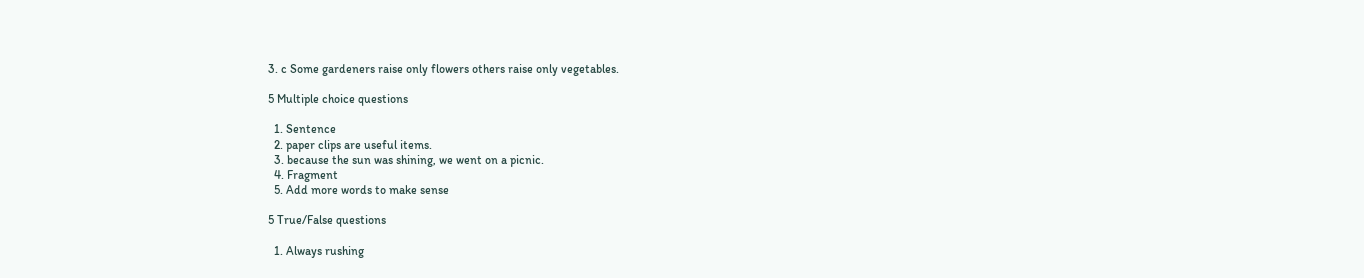3. c Some gardeners raise only flowers others raise only vegetables.

5 Multiple choice questions

  1. Sentence
  2. paper clips are useful items.
  3. because the sun was shining, we went on a picnic.
  4. Fragment
  5. Add more words to make sense

5 True/False questions

  1. Always rushing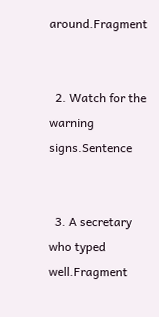around.Fragment


  2. Watch for the warning signs.Sentence


  3. A secretary who typed well.Fragment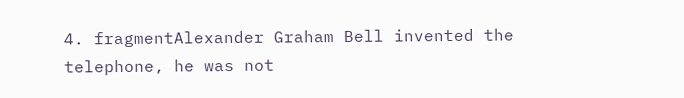4. fragmentAlexander Graham Bell invented the telephone, he was not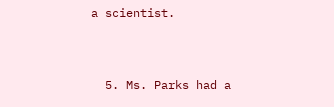a scientist.


  5. Ms. Parks had a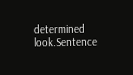determined look.Sentence